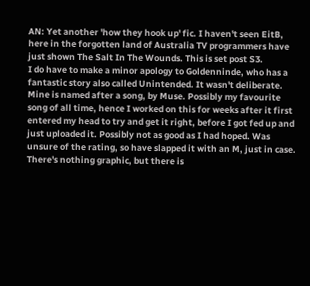AN: Yet another 'how they hook up' fic. I haven't seen EitB, here in the forgotten land of Australia TV programmers have just shown The Salt In The Wounds. This is set post S3.
I do have to make a minor apology to Goldenninde, who has a fantastic story also called Unintended. It wasn't deliberate. Mine is named after a song, by Muse. Possibly my favourite song of all time, hence I worked on this for weeks after it first entered my head to try and get it right, before I got fed up and just uploaded it. Possibly not as good as I had hoped. Was unsure of the rating, so have slapped it with an M, just in case. There's nothing graphic, but there is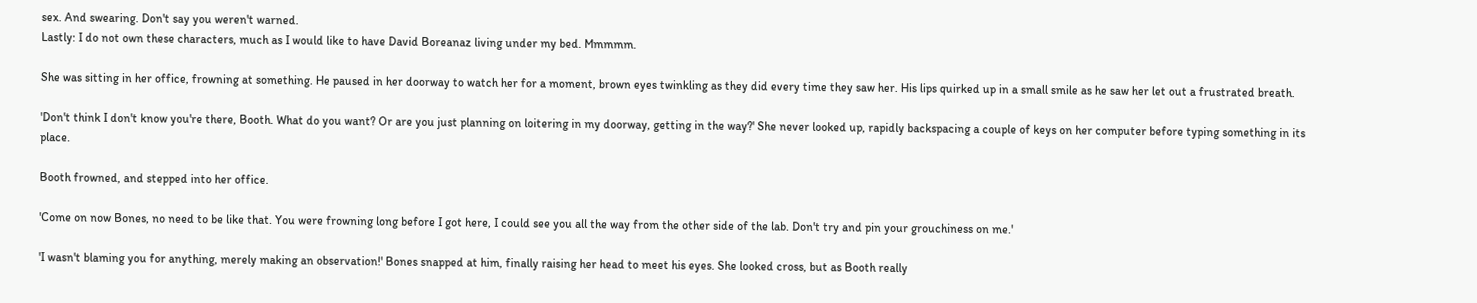sex. And swearing. Don't say you weren't warned.
Lastly: I do not own these characters, much as I would like to have David Boreanaz living under my bed. Mmmmm.

She was sitting in her office, frowning at something. He paused in her doorway to watch her for a moment, brown eyes twinkling as they did every time they saw her. His lips quirked up in a small smile as he saw her let out a frustrated breath.

'Don't think I don't know you're there, Booth. What do you want? Or are you just planning on loitering in my doorway, getting in the way?' She never looked up, rapidly backspacing a couple of keys on her computer before typing something in its place.

Booth frowned, and stepped into her office.

'Come on now Bones, no need to be like that. You were frowning long before I got here, I could see you all the way from the other side of the lab. Don't try and pin your grouchiness on me.'

'I wasn't blaming you for anything, merely making an observation!' Bones snapped at him, finally raising her head to meet his eyes. She looked cross, but as Booth really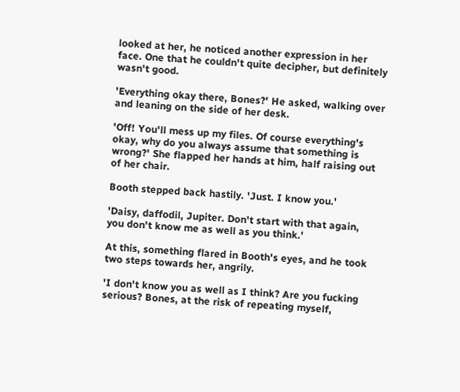looked at her, he noticed another expression in her face. One that he couldn't quite decipher, but definitely wasn't good.

'Everything okay there, Bones?' He asked, walking over and leaning on the side of her desk.

'Off! You'll mess up my files. Of course everything's okay, why do you always assume that something is wrong?' She flapped her hands at him, half raising out of her chair.

Booth stepped back hastily. 'Just. I know you.'

'Daisy, daffodil, Jupiter. Don't start with that again, you don't know me as well as you think.'

At this, something flared in Booth's eyes, and he took two steps towards her, angrily.

'I don't know you as well as I think? Are you fucking serious? Bones, at the risk of repeating myself,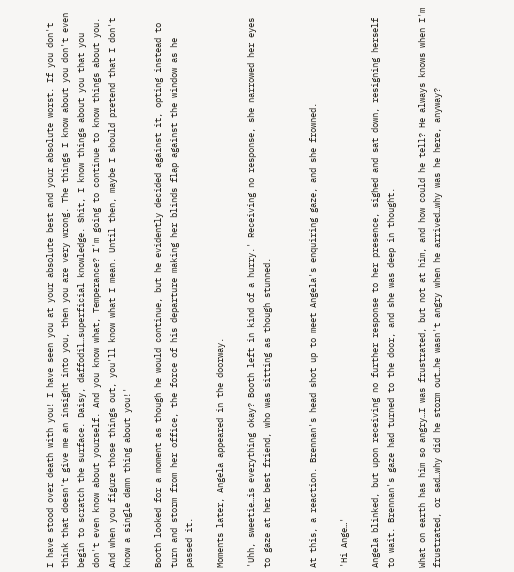I have stood over death with you! I have seen you at your absolute best and your absolute worst. If you don't think that doesn't give me an insight into you, then you are very wrong. The things I know about you don't even begin to scratch the surface. Daisy, daffodil…superficial knowledge. Shit, I know things about you that you don't even know about yourself. And you know what, Temperance? I'm going to continue to know things about you. And when you figure those things out, you'll know what I mean. Until then, maybe I should pretend that I don't know a single damn thing about you!'

Booth looked for a moment as though he would continue, but he evidently decided against it, opting instead to turn and storm from her office, the force of his departure making her blinds flap against the window as he passed it.

Moments later, Angela appeared in the doorway.

'Uhh, sweetie…is everything okay? Booth left in kind of a hurry.' Receiving no response, she narrowed her eyes to gaze at her best friend, who was sitting as though stunned.


At this, a reaction. Brennan's head shot up to meet Angela's enquiring gaze, and she frowned.

'Hi Ange…'

Angela blinked, but upon receiving no further response to her presence, sighed and sat down, resigning herself to wait. Brennan's gaze had turned to the door, and she was deep in thought.

What on earth has him so angry…I was frustrated, but not at him, and how could he tell? He always knows when I'm frustrated, or sad…why did he storm out…he wasn't angry when he arrived…why was he here, anyway?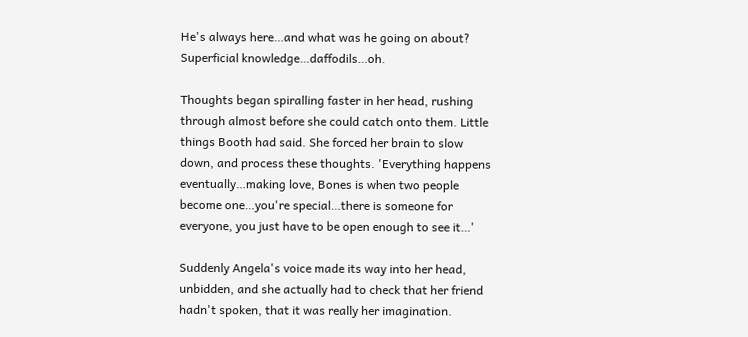He's always here…and what was he going on about? Superficial knowledge…daffodils…oh.

Thoughts began spiralling faster in her head, rushing through almost before she could catch onto them. Little things Booth had said. She forced her brain to slow down, and process these thoughts. 'Everything happens eventually…making love, Bones is when two people become one…you're special…there is someone for everyone, you just have to be open enough to see it…'

Suddenly Angela's voice made its way into her head, unbidden, and she actually had to check that her friend hadn't spoken, that it was really her imagination.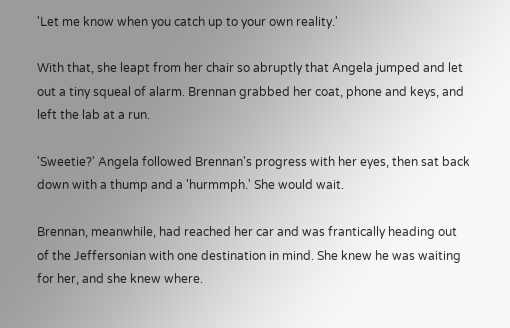'Let me know when you catch up to your own reality.'

With that, she leapt from her chair so abruptly that Angela jumped and let out a tiny squeal of alarm. Brennan grabbed her coat, phone and keys, and left the lab at a run.

'Sweetie?' Angela followed Brennan's progress with her eyes, then sat back down with a thump and a 'hurmmph.' She would wait.

Brennan, meanwhile, had reached her car and was frantically heading out of the Jeffersonian with one destination in mind. She knew he was waiting for her, and she knew where.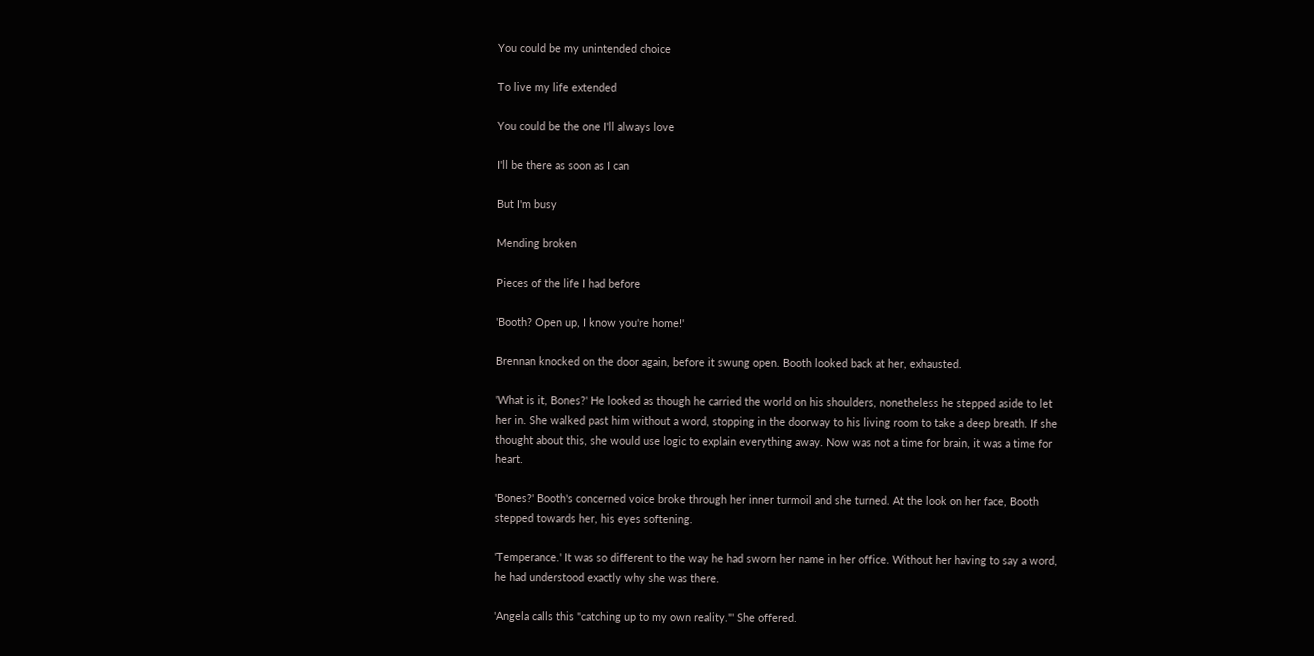You could be my unintended choice

To live my life extended

You could be the one I'll always love

I'll be there as soon as I can

But I'm busy

Mending broken

Pieces of the life I had before

'Booth? Open up, I know you're home!'

Brennan knocked on the door again, before it swung open. Booth looked back at her, exhausted.

'What is it, Bones?' He looked as though he carried the world on his shoulders, nonetheless he stepped aside to let her in. She walked past him without a word, stopping in the doorway to his living room to take a deep breath. If she thought about this, she would use logic to explain everything away. Now was not a time for brain, it was a time for heart.

'Bones?' Booth's concerned voice broke through her inner turmoil and she turned. At the look on her face, Booth stepped towards her, his eyes softening.

'Temperance.' It was so different to the way he had sworn her name in her office. Without her having to say a word, he had understood exactly why she was there.

'Angela calls this "catching up to my own reality."' She offered.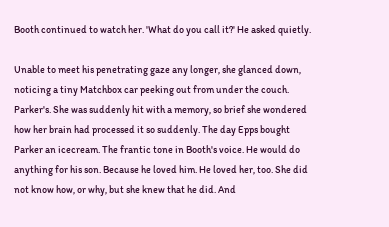Booth continued to watch her. 'What do you call it?' He asked quietly.

Unable to meet his penetrating gaze any longer, she glanced down, noticing a tiny Matchbox car peeking out from under the couch. Parker's. She was suddenly hit with a memory, so brief she wondered how her brain had processed it so suddenly. The day Epps bought Parker an icecream. The frantic tone in Booth's voice. He would do anything for his son. Because he loved him. He loved her, too. She did not know how, or why, but she knew that he did. And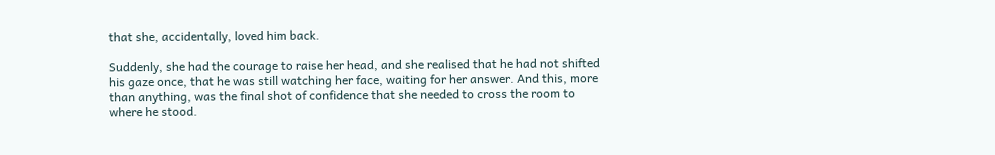that she, accidentally, loved him back.

Suddenly, she had the courage to raise her head, and she realised that he had not shifted his gaze once, that he was still watching her face, waiting for her answer. And this, more than anything, was the final shot of confidence that she needed to cross the room to where he stood.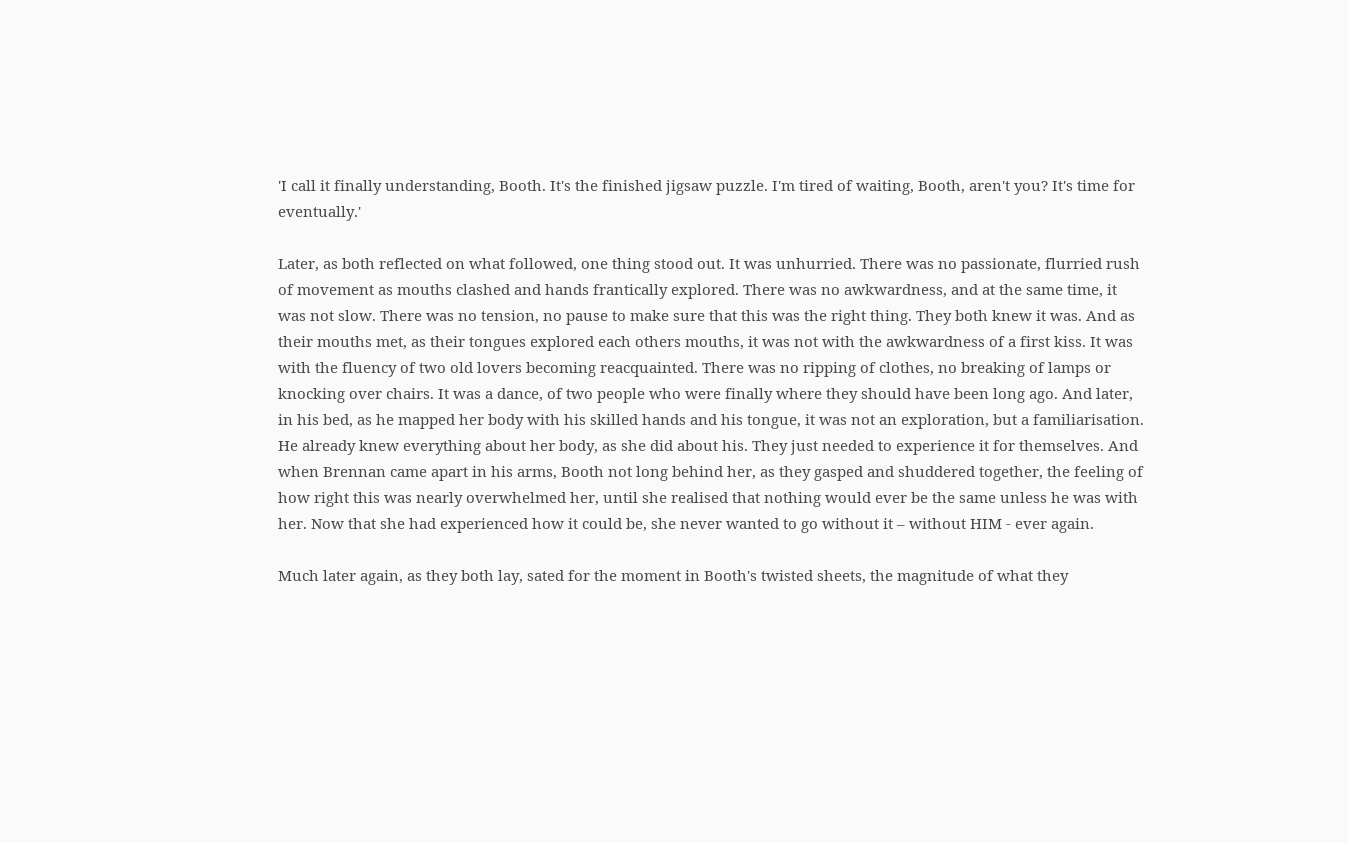'I call it finally understanding, Booth. It's the finished jigsaw puzzle. I'm tired of waiting, Booth, aren't you? It's time for eventually.'

Later, as both reflected on what followed, one thing stood out. It was unhurried. There was no passionate, flurried rush of movement as mouths clashed and hands frantically explored. There was no awkwardness, and at the same time, it was not slow. There was no tension, no pause to make sure that this was the right thing. They both knew it was. And as their mouths met, as their tongues explored each others mouths, it was not with the awkwardness of a first kiss. It was with the fluency of two old lovers becoming reacquainted. There was no ripping of clothes, no breaking of lamps or knocking over chairs. It was a dance, of two people who were finally where they should have been long ago. And later, in his bed, as he mapped her body with his skilled hands and his tongue, it was not an exploration, but a familiarisation. He already knew everything about her body, as she did about his. They just needed to experience it for themselves. And when Brennan came apart in his arms, Booth not long behind her, as they gasped and shuddered together, the feeling of how right this was nearly overwhelmed her, until she realised that nothing would ever be the same unless he was with her. Now that she had experienced how it could be, she never wanted to go without it – without HIM - ever again.

Much later again, as they both lay, sated for the moment in Booth's twisted sheets, the magnitude of what they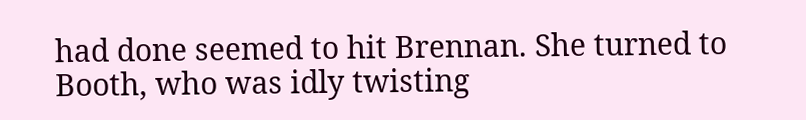had done seemed to hit Brennan. She turned to Booth, who was idly twisting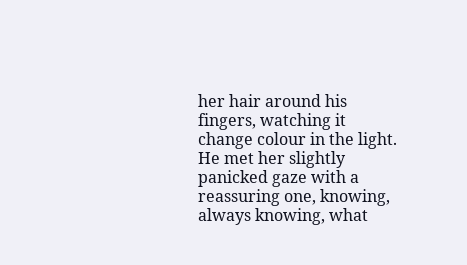her hair around his fingers, watching it change colour in the light. He met her slightly panicked gaze with a reassuring one, knowing, always knowing, what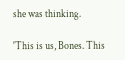she was thinking.

'This is us, Bones. This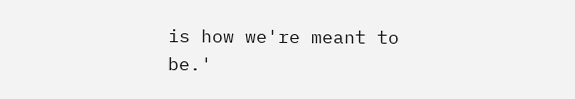is how we're meant to be.'